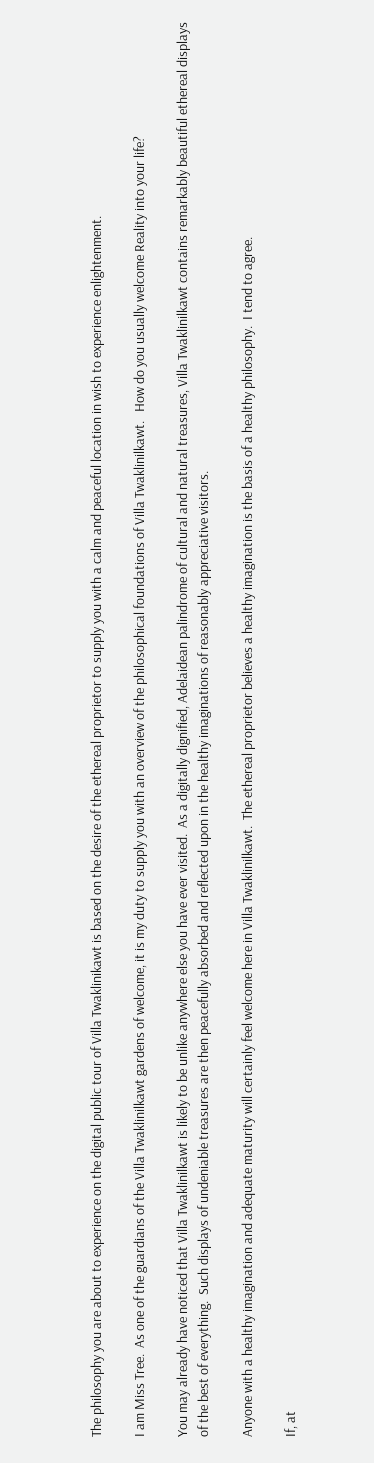The philosophy you are about to experience on the digital public tour of Villa Twaklinikawt is based on the desire of the ethereal proprietor to supply you with a calm and peaceful location in wish to experience enlightenment.

I am Miss Tree.  As one of the guardians of the Villa Twaklinilkawt gardens of welcome, it is my duty to supply you with an overview of the philosophical foundations of Villa Twaklinilkawt.   How do you usually welcome Reality into your life?

You may already have noticed that Villa Twaklinilkawt is likely to be unlike anywhere else you have ever visited.  As a digitally dignified, Adelaidean palindrome of cultural and natural treasures, Villa Twaklinilkawt contains remarkably beautiful ethereal displays of the best of everything.  Such displays of undeniable treasures are then peacefully absorbed and reflected upon in the healthy imaginations of reasonably appreciative visitors.

Anyone with a healthy imagination and adequate maturity will certainly feel welcome here in Villa Twaklinilkawt.  The ethereal proprietor believes a healthy imagination is the basis of a healthy philosophy.  I tend to agree.

If, at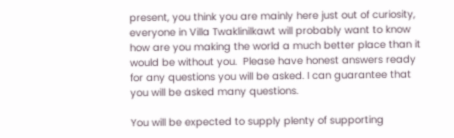present, you think you are mainly here just out of curiosity, everyone in Villa Twaklinilkawt will probably want to know how are you making the world a much better place than it would be without you.  Please have honest answers ready for any questions you will be asked. I can guarantee that you will be asked many questions.

You will be expected to supply plenty of supporting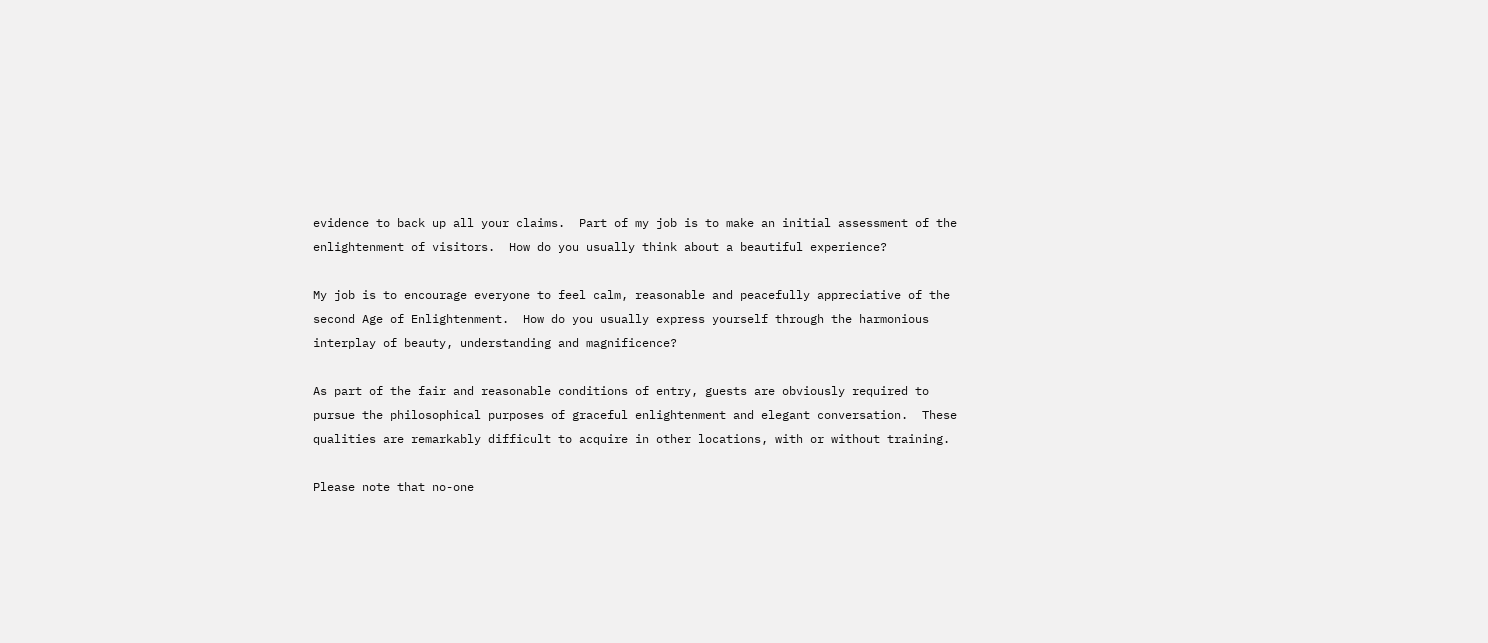evidence to back up all your claims.  Part of my job is to make an initial assessment of the enlightenment of visitors.  How do you usually think about a beautiful experience?

My job is to encourage everyone to feel calm, reasonable and peacefully appreciative of the second Age of Enlightenment.  How do you usually express yourself through the harmonious interplay of beauty, understanding and magnificence?

As part of the fair and reasonable conditions of entry, guests are obviously required to pursue the philosophical purposes of graceful enlightenment and elegant conversation.  These qualities are remarkably difficult to acquire in other locations, with or without training.

Please note that no-one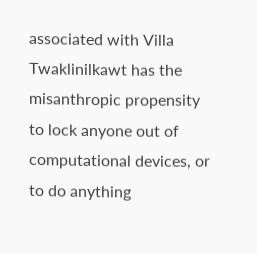associated with Villa Twaklinilkawt has the misanthropic propensity to lock anyone out of computational devices, or to do anything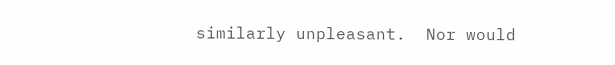similarly unpleasant.  Nor would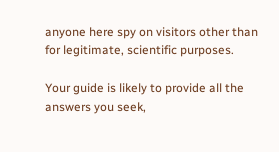anyone here spy on visitors other than for legitimate, scientific purposes.

Your guide is likely to provide all the answers you seek,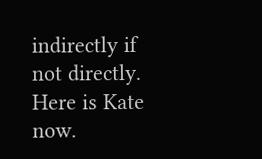indirectly if not directly.  Here is Kate now.